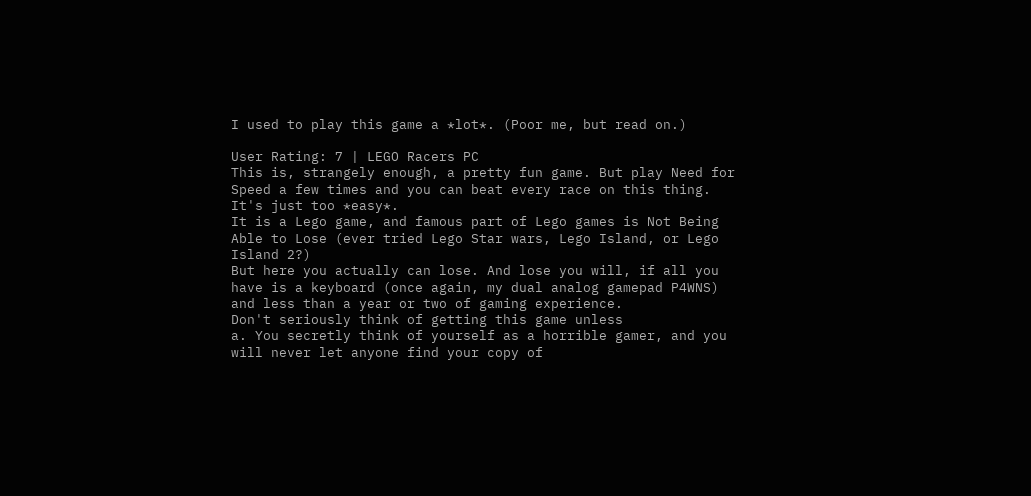I used to play this game a *lot*. (Poor me, but read on.)

User Rating: 7 | LEGO Racers PC
This is, strangely enough, a pretty fun game. But play Need for Speed a few times and you can beat every race on this thing. It's just too *easy*.
It is a Lego game, and famous part of Lego games is Not Being Able to Lose (ever tried Lego Star wars, Lego Island, or Lego Island 2?)
But here you actually can lose. And lose you will, if all you have is a keyboard (once again, my dual analog gamepad P4WNS) and less than a year or two of gaming experience.
Don't seriously think of getting this game unless
a. You secretly think of yourself as a horrible gamer, and you will never let anyone find your copy of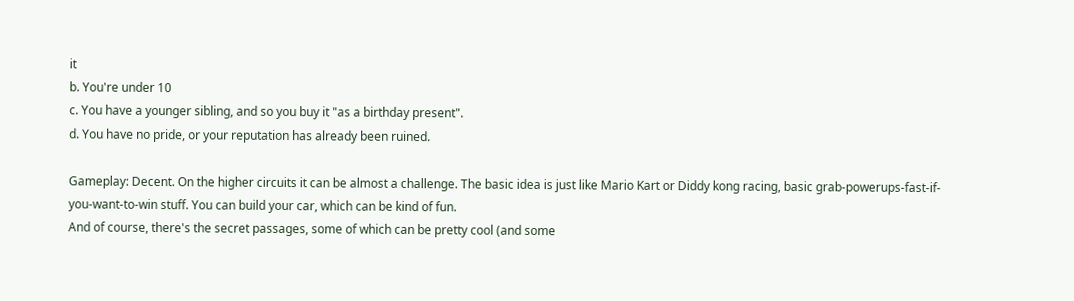it
b. You're under 10
c. You have a younger sibling, and so you buy it "as a birthday present".
d. You have no pride, or your reputation has already been ruined.

Gameplay: Decent. On the higher circuits it can be almost a challenge. The basic idea is just like Mario Kart or Diddy kong racing, basic grab-powerups-fast-if-you-want-to-win stuff. You can build your car, which can be kind of fun.
And of course, there's the secret passages, some of which can be pretty cool (and some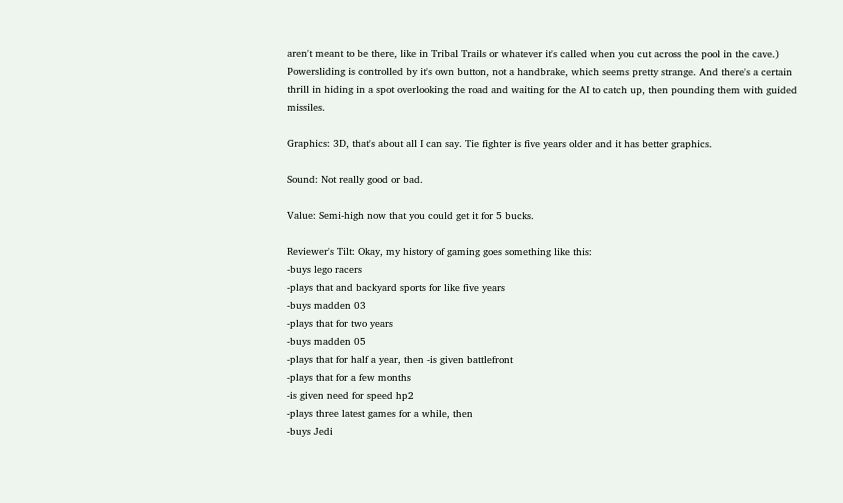aren't meant to be there, like in Tribal Trails or whatever it's called when you cut across the pool in the cave.)
Powersliding is controlled by it's own button, not a handbrake, which seems pretty strange. And there's a certain thrill in hiding in a spot overlooking the road and waiting for the AI to catch up, then pounding them with guided missiles.

Graphics: 3D, that's about all I can say. Tie fighter is five years older and it has better graphics.

Sound: Not really good or bad.

Value: Semi-high now that you could get it for 5 bucks.

Reviewer's Tilt: Okay, my history of gaming goes something like this:
-buys lego racers
-plays that and backyard sports for like five years
-buys madden 03
-plays that for two years
-buys madden 05
-plays that for half a year, then -is given battlefront
-plays that for a few months
-is given need for speed hp2
-plays three latest games for a while, then
-buys Jedi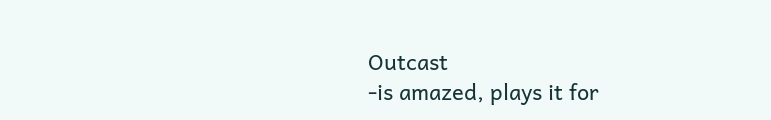Outcast
-is amazed, plays it for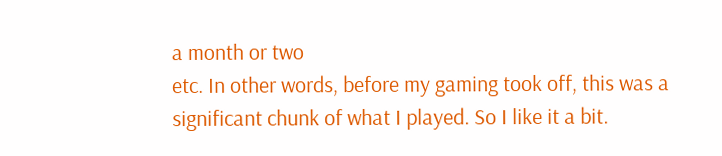a month or two
etc. In other words, before my gaming took off, this was a significant chunk of what I played. So I like it a bit.